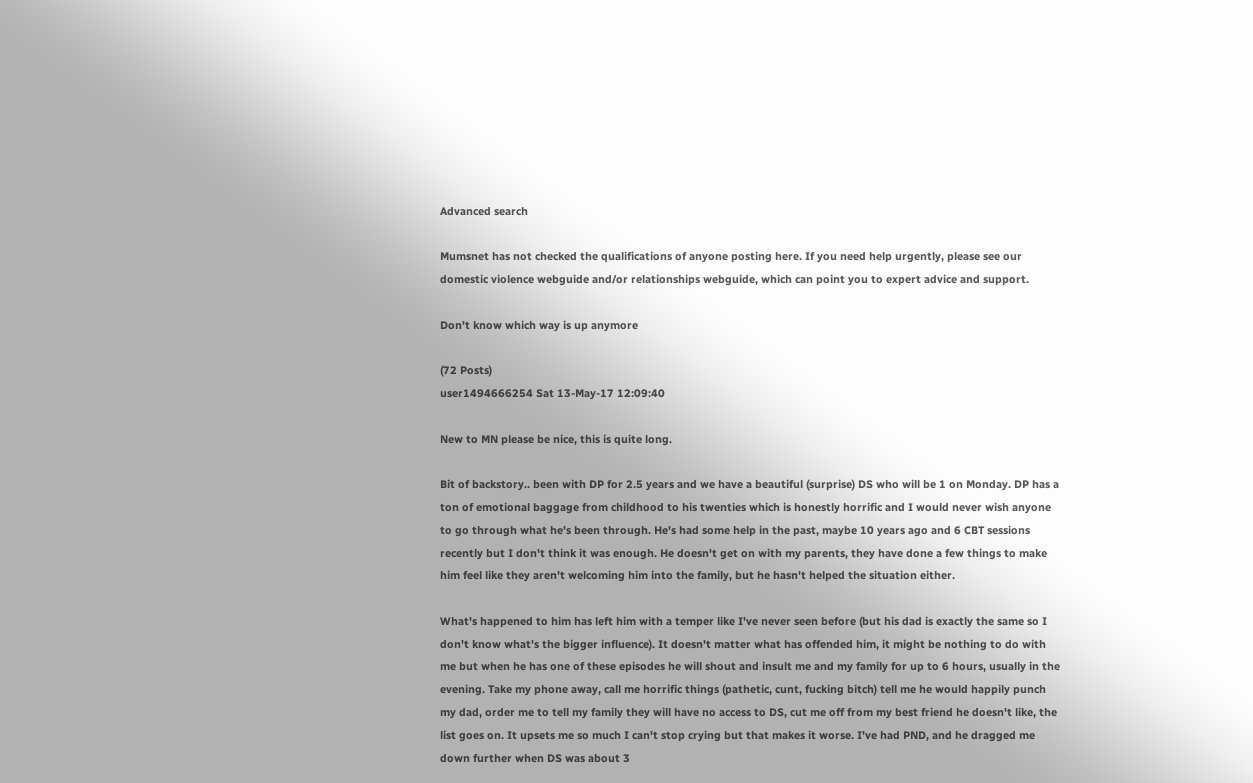Advanced search

Mumsnet has not checked the qualifications of anyone posting here. If you need help urgently, please see our domestic violence webguide and/or relationships webguide, which can point you to expert advice and support.

Don't know which way is up anymore

(72 Posts)
user1494666254 Sat 13-May-17 12:09:40

New to MN please be nice, this is quite long.

Bit of backstory.. been with DP for 2.5 years and we have a beautiful (surprise) DS who will be 1 on Monday. DP has a ton of emotional baggage from childhood to his twenties which is honestly horrific and I would never wish anyone to go through what he's been through. He's had some help in the past, maybe 10 years ago and 6 CBT sessions recently but I don't think it was enough. He doesn't get on with my parents, they have done a few things to make him feel like they aren't welcoming him into the family, but he hasn't helped the situation either.

What's happened to him has left him with a temper like I've never seen before (but his dad is exactly the same so I don't know what's the bigger influence). It doesn't matter what has offended him, it might be nothing to do with me but when he has one of these episodes he will shout and insult me and my family for up to 6 hours, usually in the evening. Take my phone away, call me horrific things (pathetic, cunt, fucking bitch) tell me he would happily punch my dad, order me to tell my family they will have no access to DS, cut me off from my best friend he doesn't like, the list goes on. It upsets me so much I can't stop crying but that makes it worse. I've had PND, and he dragged me down further when DS was about 3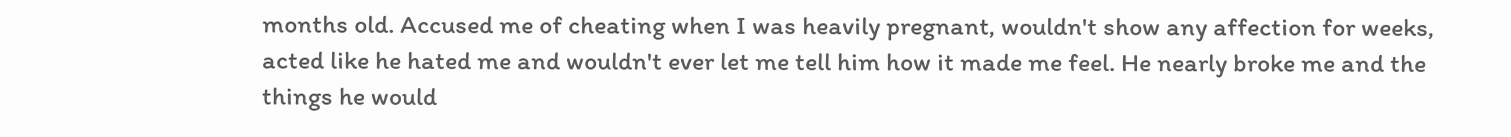months old. Accused me of cheating when I was heavily pregnant, wouldn't show any affection for weeks, acted like he hated me and wouldn't ever let me tell him how it made me feel. He nearly broke me and the things he would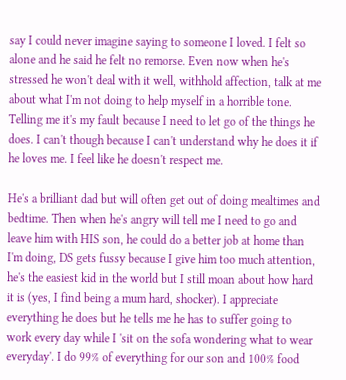say I could never imagine saying to someone I loved. I felt so alone and he said he felt no remorse. Even now when he's stressed he won't deal with it well, withhold affection, talk at me about what I'm not doing to help myself in a horrible tone. Telling me it's my fault because I need to let go of the things he does. I can't though because I can't understand why he does it if he loves me. I feel like he doesn't respect me.

He's a brilliant dad but will often get out of doing mealtimes and bedtime. Then when he's angry will tell me I need to go and leave him with HIS son, he could do a better job at home than I'm doing, DS gets fussy because I give him too much attention, he's the easiest kid in the world but I still moan about how hard it is (yes, I find being a mum hard, shocker). I appreciate everything he does but he tells me he has to suffer going to work every day while I 'sit on the sofa wondering what to wear everyday'. I do 99% of everything for our son and 100% food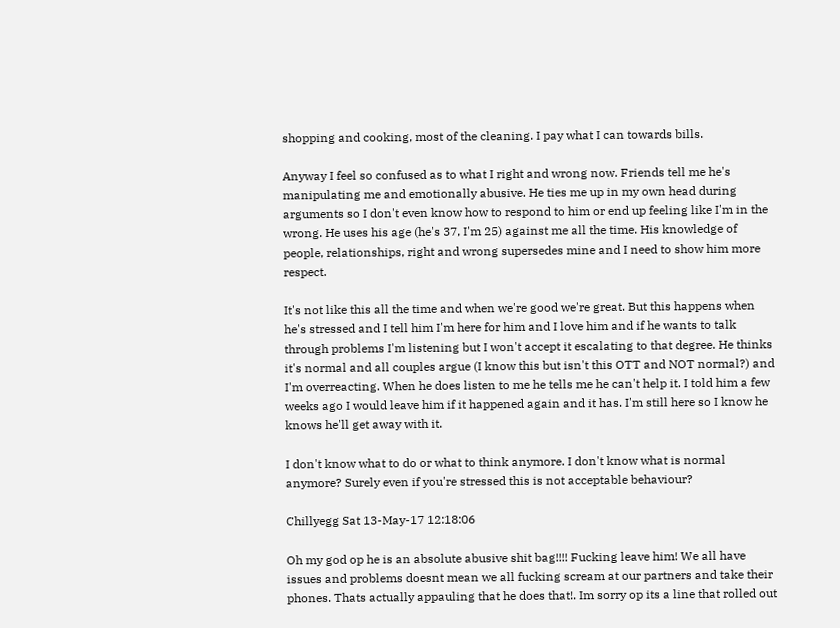shopping and cooking, most of the cleaning. I pay what I can towards bills.

Anyway I feel so confused as to what I right and wrong now. Friends tell me he's manipulating me and emotionally abusive. He ties me up in my own head during arguments so I don't even know how to respond to him or end up feeling like I'm in the wrong. He uses his age (he's 37, I'm 25) against me all the time. His knowledge of people, relationships, right and wrong supersedes mine and I need to show him more respect.

It's not like this all the time and when we're good we're great. But this happens when he's stressed and I tell him I'm here for him and I love him and if he wants to talk through problems I'm listening but I won't accept it escalating to that degree. He thinks it's normal and all couples argue (I know this but isn't this OTT and NOT normal?) and I'm overreacting. When he does listen to me he tells me he can't help it. I told him a few weeks ago I would leave him if it happened again and it has. I'm still here so I know he knows he'll get away with it.

I don't know what to do or what to think anymore. I don't know what is normal anymore? Surely even if you're stressed this is not acceptable behaviour?

Chillyegg Sat 13-May-17 12:18:06

Oh my god op he is an absolute abusive shit bag!!!! Fucking leave him! We all have issues and problems doesnt mean we all fucking scream at our partners and take their phones. Thats actually appauling that he does that!. Im sorry op its a line that rolled out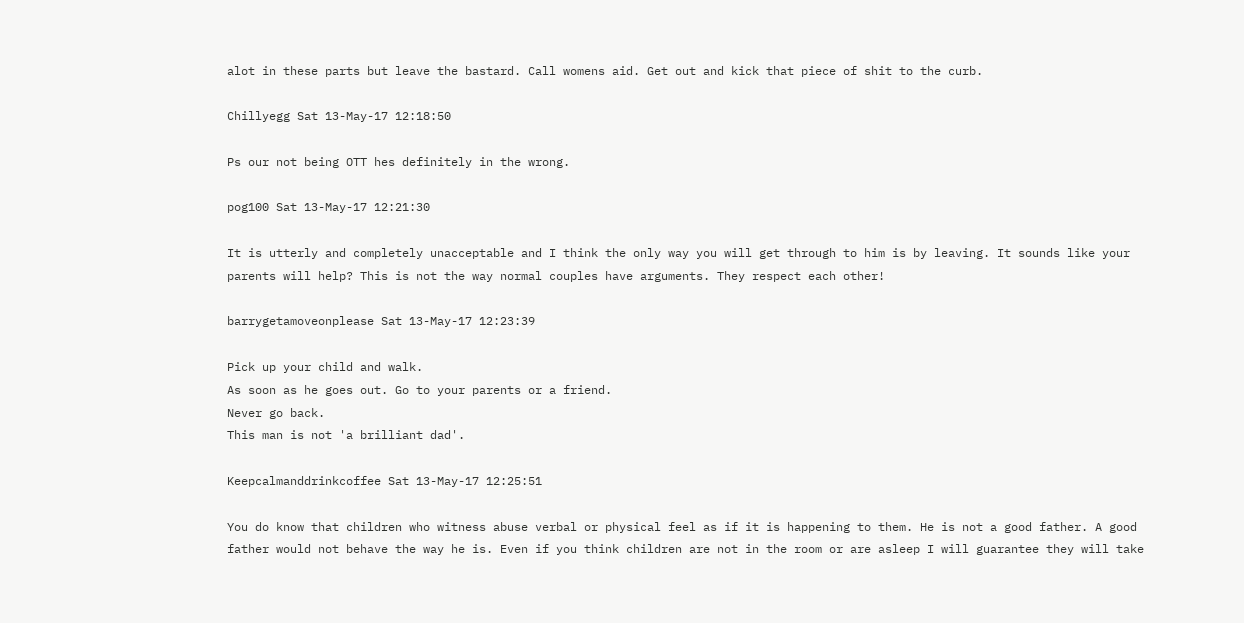alot in these parts but leave the bastard. Call womens aid. Get out and kick that piece of shit to the curb.

Chillyegg Sat 13-May-17 12:18:50

Ps our not being OTT hes definitely in the wrong.

pog100 Sat 13-May-17 12:21:30

It is utterly and completely unacceptable and I think the only way you will get through to him is by leaving. It sounds like your parents will help? This is not the way normal couples have arguments. They respect each other!

barrygetamoveonplease Sat 13-May-17 12:23:39

Pick up your child and walk.
As soon as he goes out. Go to your parents or a friend.
Never go back.
This man is not 'a brilliant dad'.

Keepcalmanddrinkcoffee Sat 13-May-17 12:25:51

You do know that children who witness abuse verbal or physical feel as if it is happening to them. He is not a good father. A good father would not behave the way he is. Even if you think children are not in the room or are asleep I will guarantee they will take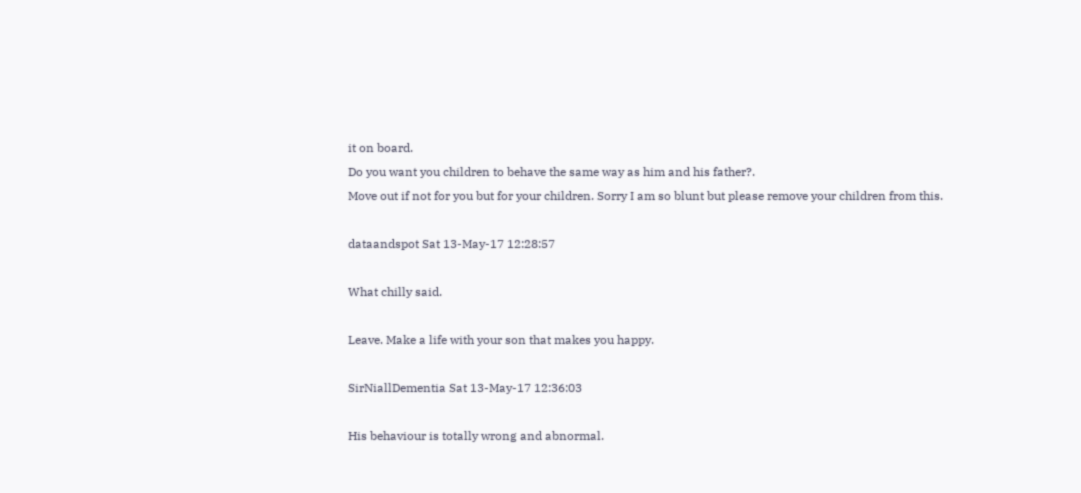it on board.
Do you want you children to behave the same way as him and his father?.
Move out if not for you but for your children. Sorry I am so blunt but please remove your children from this.

dataandspot Sat 13-May-17 12:28:57

What chilly said.

Leave. Make a life with your son that makes you happy.

SirNiallDementia Sat 13-May-17 12:36:03

His behaviour is totally wrong and abnormal.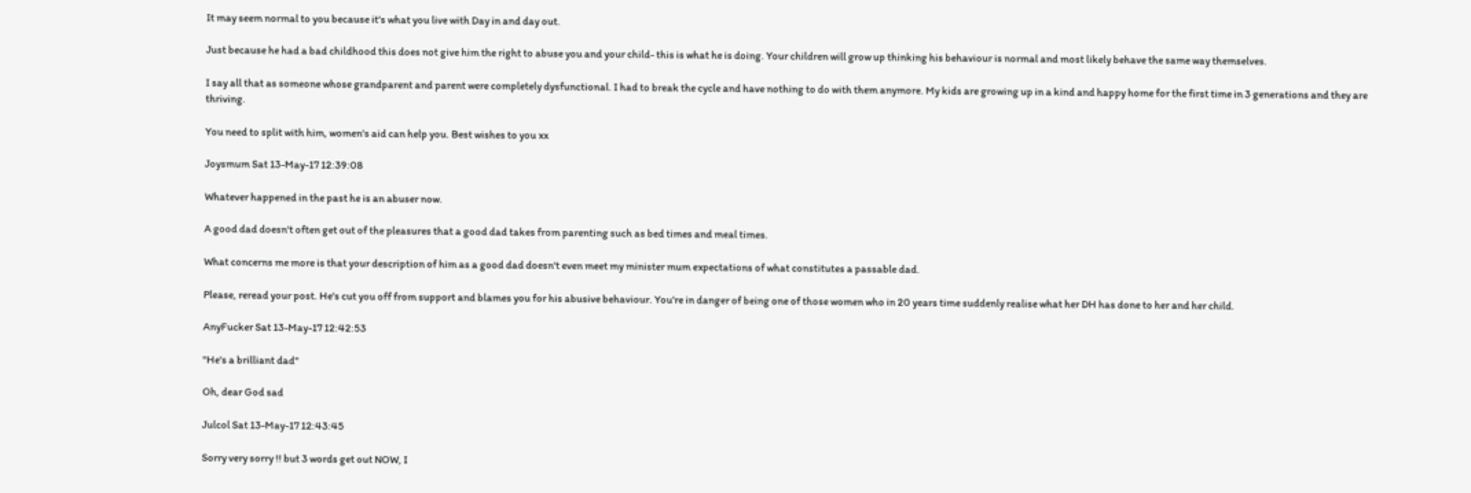It may seem normal to you because it's what you live with Day in and day out.

Just because he had a bad childhood this does not give him the right to abuse you and your child- this is what he is doing. Your children will grow up thinking his behaviour is normal and most likely behave the same way themselves.

I say all that as someone whose grandparent and parent were completely dysfunctional. I had to break the cycle and have nothing to do with them anymore. My kids are growing up in a kind and happy home for the first time in 3 generations and they are thriving.

You need to split with him, women's aid can help you. Best wishes to you xx

Joysmum Sat 13-May-17 12:39:08

Whatever happened in the past he is an abuser now.

A good dad doesn't often get out of the pleasures that a good dad takes from parenting such as bed times and meal times.

What concerns me more is that your description of him as a good dad doesn't even meet my minister mum expectations of what constitutes a passable dad.

Please, reread your post. He's cut you off from support and blames you for his abusive behaviour. You're in danger of being one of those women who in 20 years time suddenly realise what her DH has done to her and her child.

AnyFucker Sat 13-May-17 12:42:53

"He's a brilliant dad"

Oh, dear God sad

Julcol Sat 13-May-17 12:43:45

Sorry very sorry !! but 3 words get out NOW, I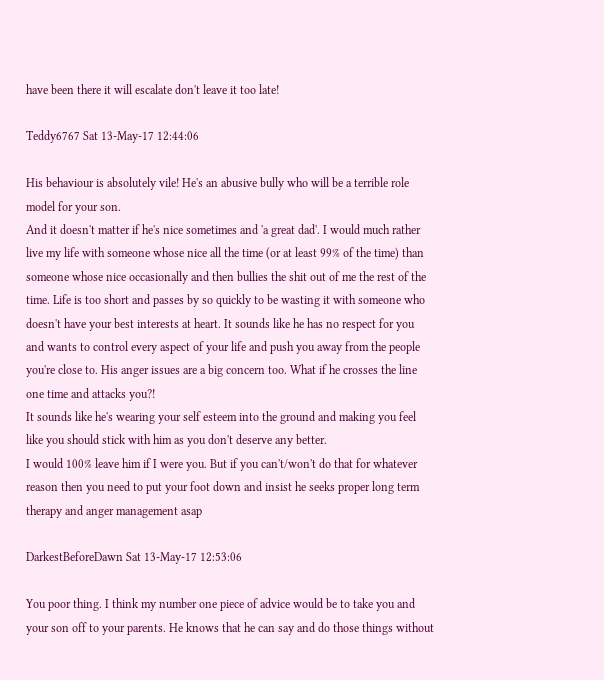have been there it will escalate don't leave it too late!

Teddy6767 Sat 13-May-17 12:44:06

His behaviour is absolutely vile! He's an abusive bully who will be a terrible role model for your son.
And it doesn't matter if he's nice sometimes and 'a great dad'. I would much rather live my life with someone whose nice all the time (or at least 99% of the time) than someone whose nice occasionally and then bullies the shit out of me the rest of the time. Life is too short and passes by so quickly to be wasting it with someone who doesn't have your best interests at heart. It sounds like he has no respect for you and wants to control every aspect of your life and push you away from the people you're close to. His anger issues are a big concern too. What if he crosses the line one time and attacks you?!
It sounds like he's wearing your self esteem into the ground and making you feel like you should stick with him as you don't deserve any better.
I would 100% leave him if I were you. But if you can't/won't do that for whatever reason then you need to put your foot down and insist he seeks proper long term therapy and anger management asap

DarkestBeforeDawn Sat 13-May-17 12:53:06

You poor thing. I think my number one piece of advice would be to take you and your son off to your parents. He knows that he can say and do those things without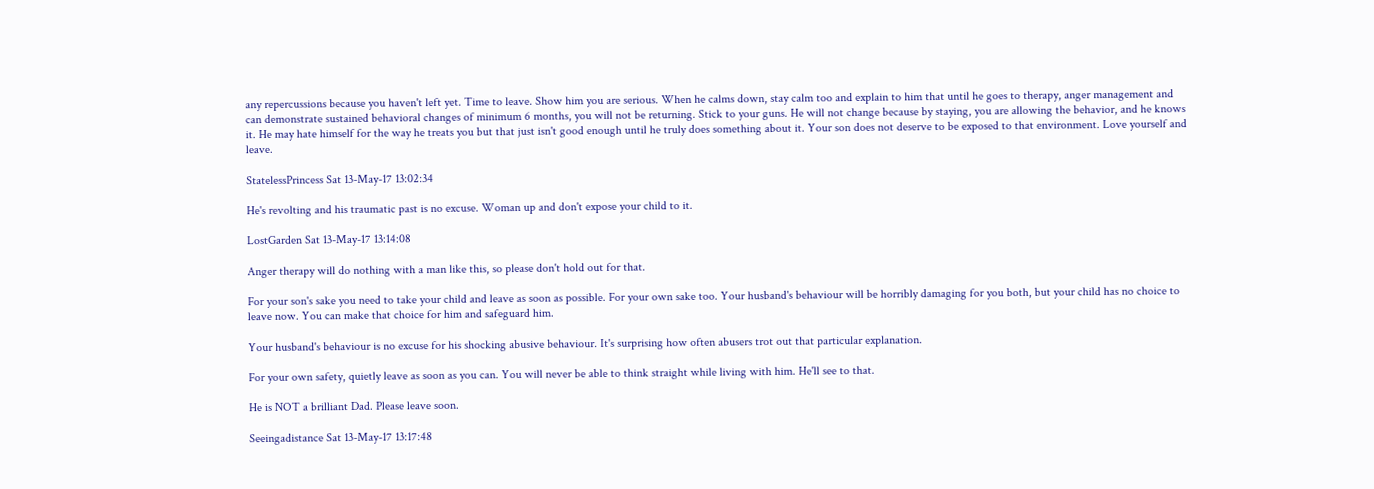any repercussions because you haven't left yet. Time to leave. Show him you are serious. When he calms down, stay calm too and explain to him that until he goes to therapy, anger management and can demonstrate sustained behavioral changes of minimum 6 months, you will not be returning. Stick to your guns. He will not change because by staying, you are allowing the behavior, and he knows it. He may hate himself for the way he treats you but that just isn't good enough until he truly does something about it. Your son does not deserve to be exposed to that environment. Love yourself and leave.

StatelessPrincess Sat 13-May-17 13:02:34

He's revolting and his traumatic past is no excuse. Woman up and don't expose your child to it.

LostGarden Sat 13-May-17 13:14:08

Anger therapy will do nothing with a man like this, so please don't hold out for that.

For your son's sake you need to take your child and leave as soon as possible. For your own sake too. Your husband's behaviour will be horribly damaging for you both, but your child has no choice to leave now. You can make that choice for him and safeguard him.

Your husband's behaviour is no excuse for his shocking abusive behaviour. It's surprising how often abusers trot out that particular explanation.

For your own safety, quietly leave as soon as you can. You will never be able to think straight while living with him. He'll see to that.

He is NOT a brilliant Dad. Please leave soon.

Seeingadistance Sat 13-May-17 13:17:48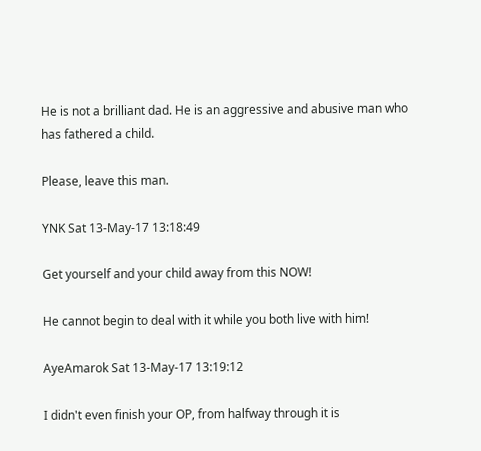He is not a brilliant dad. He is an aggressive and abusive man who has fathered a child.

Please, leave this man.

YNK Sat 13-May-17 13:18:49

Get yourself and your child away from this NOW!

He cannot begin to deal with it while you both live with him!

AyeAmarok Sat 13-May-17 13:19:12

I didn't even finish your OP, from halfway through it is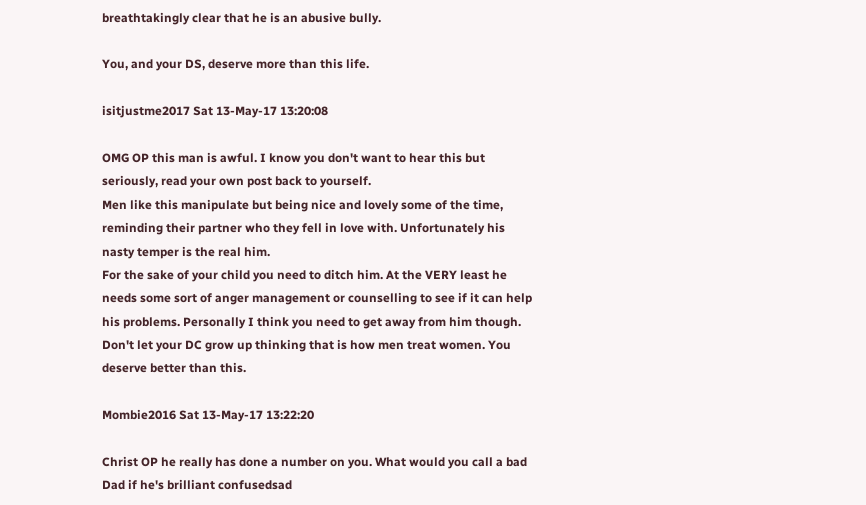breathtakingly clear that he is an abusive bully.

You, and your DS, deserve more than this life.

isitjustme2017 Sat 13-May-17 13:20:08

OMG OP this man is awful. I know you don't want to hear this but seriously, read your own post back to yourself.
Men like this manipulate but being nice and lovely some of the time, reminding their partner who they fell in love with. Unfortunately his nasty temper is the real him.
For the sake of your child you need to ditch him. At the VERY least he needs some sort of anger management or counselling to see if it can help his problems. Personally I think you need to get away from him though. Don't let your DC grow up thinking that is how men treat women. You deserve better than this.

Mombie2016 Sat 13-May-17 13:22:20

Christ OP he really has done a number on you. What would you call a bad Dad if he's brilliant confusedsad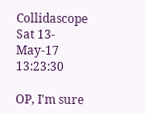Collidascope Sat 13-May-17 13:23:30

OP, I'm sure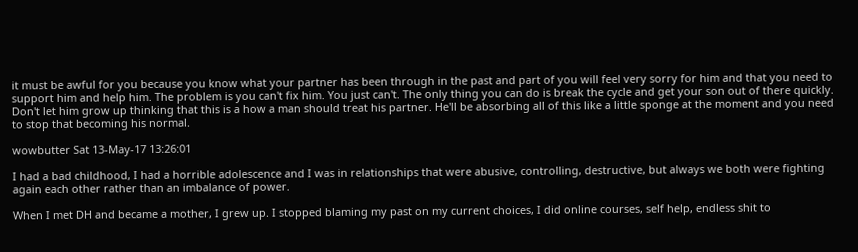it must be awful for you because you know what your partner has been through in the past and part of you will feel very sorry for him and that you need to support him and help him. The problem is you can't fix him. You just can't. The only thing you can do is break the cycle and get your son out of there quickly. Don't let him grow up thinking that this is a how a man should treat his partner. He'll be absorbing all of this like a little sponge at the moment and you need to stop that becoming his normal.

wowbutter Sat 13-May-17 13:26:01

I had a bad childhood, I had a horrible adolescence and I was in relationships that were abusive, controlling, destructive, but always we both were fighting again each other rather than an imbalance of power.

When I met DH and became a mother, I grew up. I stopped blaming my past on my current choices, I did online courses, self help, endless shit to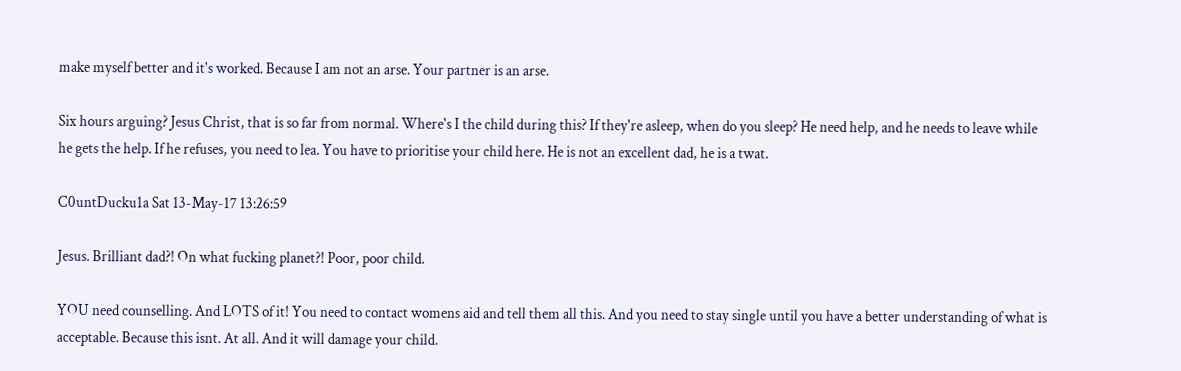make myself better and it's worked. Because I am not an arse. Your partner is an arse.

Six hours arguing? Jesus Christ, that is so far from normal. Where's I the child during this? If they're asleep, when do you sleep? He need help, and he needs to leave while he gets the help. If he refuses, you need to lea. You have to prioritise your child here. He is not an excellent dad, he is a twat.

C0untDucku1a Sat 13-May-17 13:26:59

Jesus. Brilliant dad?! On what fucking planet?! Poor, poor child.

YOU need counselling. And LOTS of it! You need to contact womens aid and tell them all this. And you need to stay single until you have a better understanding of what is acceptable. Because this isnt. At all. And it will damage your child.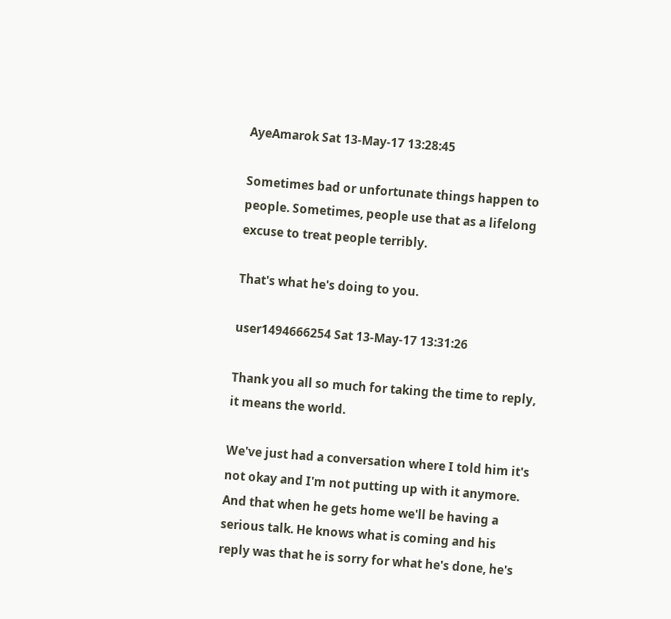AyeAmarok Sat 13-May-17 13:28:45

Sometimes bad or unfortunate things happen to people. Sometimes, people use that as a lifelong excuse to treat people terribly.

That's what he's doing to you.

user1494666254 Sat 13-May-17 13:31:26

Thank you all so much for taking the time to reply, it means the world.

We've just had a conversation where I told him it's not okay and I'm not putting up with it anymore. And that when he gets home we'll be having a serious talk. He knows what is coming and his reply was that he is sorry for what he's done, he's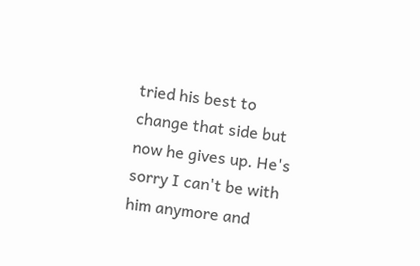tried his best to change that side but now he gives up. He's sorry I can't be with him anymore and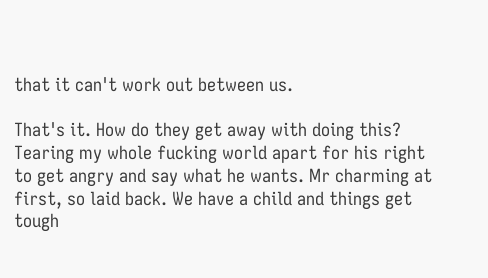that it can't work out between us.

That's it. How do they get away with doing this? Tearing my whole fucking world apart for his right to get angry and say what he wants. Mr charming at first, so laid back. We have a child and things get tough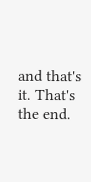and that's it. That's the end.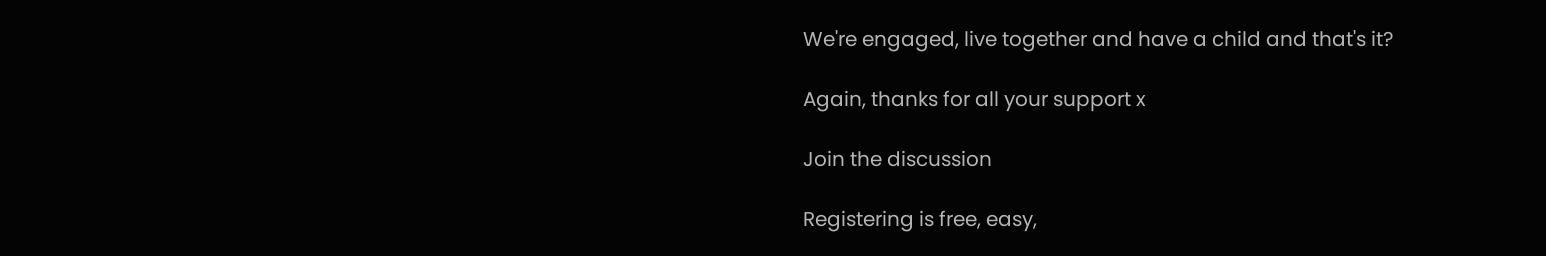We're engaged, live together and have a child and that's it?

Again, thanks for all your support x

Join the discussion

Registering is free, easy,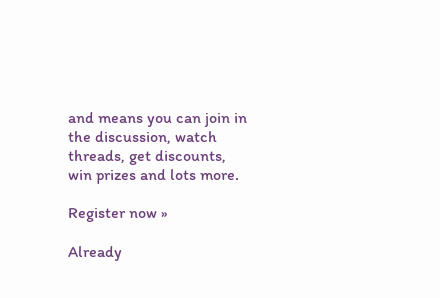and means you can join in the discussion, watch threads, get discounts, win prizes and lots more.

Register now »

Already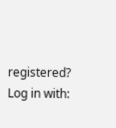registered? Log in with: